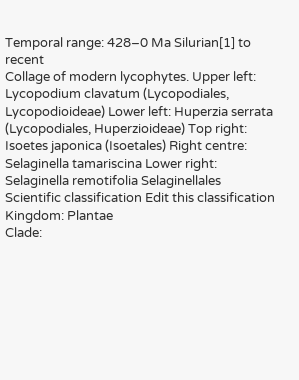Temporal range: 428–0 Ma Silurian[1] to recent
Collage of modern lycophytes. Upper left: Lycopodium clavatum (Lycopodiales, Lycopodioideae) Lower left: Huperzia serrata (Lycopodiales, Huperzioideae) Top right: Isoetes japonica (Isoetales) Right centre: Selaginella tamariscina Lower right: Selaginella remotifolia Selaginellales
Scientific classification Edit this classification
Kingdom: Plantae
Clade: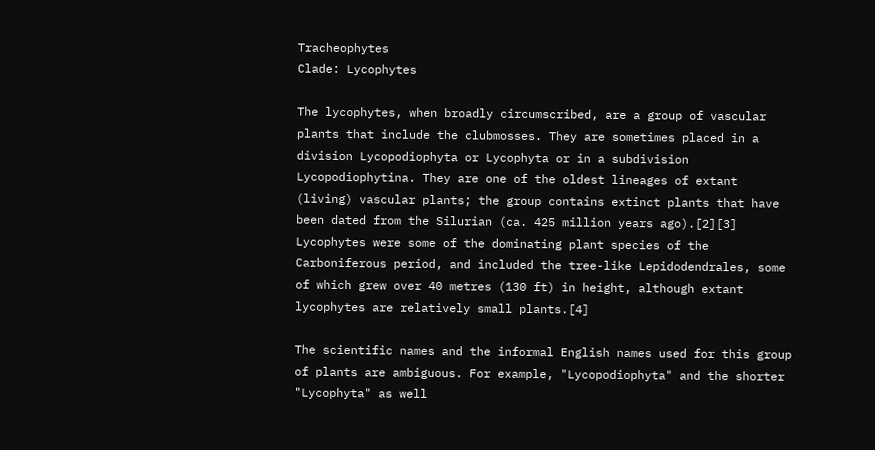Tracheophytes
Clade: Lycophytes

The lycophytes, when broadly circumscribed, are a group of vascular plants that include the clubmosses. They are sometimes placed in a division Lycopodiophyta or Lycophyta or in a subdivision Lycopodiophytina. They are one of the oldest lineages of extant (living) vascular plants; the group contains extinct plants that have been dated from the Silurian (ca. 425 million years ago).[2][3] Lycophytes were some of the dominating plant species of the Carboniferous period, and included the tree-like Lepidodendrales, some of which grew over 40 metres (130 ft) in height, although extant lycophytes are relatively small plants.[4]

The scientific names and the informal English names used for this group of plants are ambiguous. For example, "Lycopodiophyta" and the shorter "Lycophyta" as well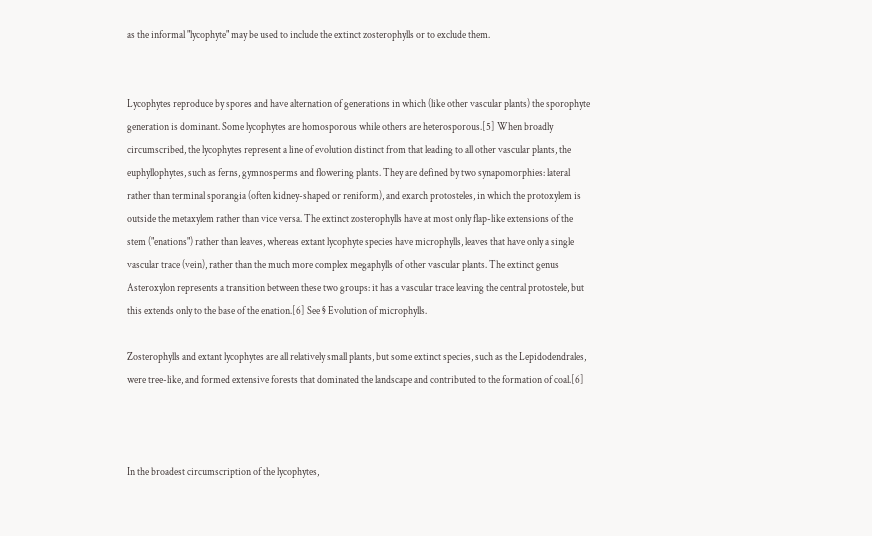as the informal "lycophyte" may be used to include the extinct zosterophylls or to exclude them.


Lycophytes reproduce by spores and have alternation of generations in which (like other vascular plants) the sporophyte generation is dominant. Some lycophytes are homosporous while others are heterosporous.[5] When broadly circumscribed, the lycophytes represent a line of evolution distinct from that leading to all other vascular plants, the euphyllophytes, such as ferns, gymnosperms and flowering plants. They are defined by two synapomorphies: lateral rather than terminal sporangia (often kidney-shaped or reniform), and exarch protosteles, in which the protoxylem is outside the metaxylem rather than vice versa. The extinct zosterophylls have at most only flap-like extensions of the stem ("enations") rather than leaves, whereas extant lycophyte species have microphylls, leaves that have only a single vascular trace (vein), rather than the much more complex megaphylls of other vascular plants. The extinct genus Asteroxylon represents a transition between these two groups: it has a vascular trace leaving the central protostele, but this extends only to the base of the enation.[6] See § Evolution of microphylls.

Zosterophylls and extant lycophytes are all relatively small plants, but some extinct species, such as the Lepidodendrales, were tree-like, and formed extensive forests that dominated the landscape and contributed to the formation of coal.[6]



In the broadest circumscription of the lycophytes,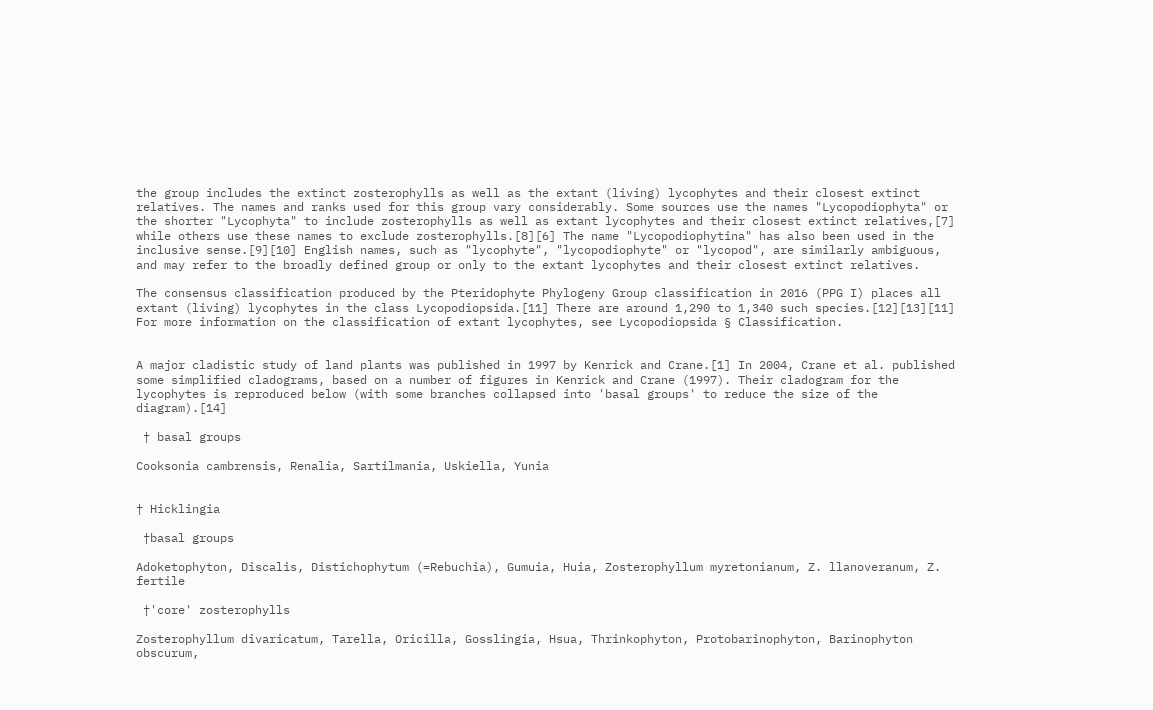the group includes the extinct zosterophylls as well as the extant (living) lycophytes and their closest extinct relatives. The names and ranks used for this group vary considerably. Some sources use the names "Lycopodiophyta" or the shorter "Lycophyta" to include zosterophylls as well as extant lycophytes and their closest extinct relatives,[7] while others use these names to exclude zosterophylls.[8][6] The name "Lycopodiophytina" has also been used in the inclusive sense.[9][10] English names, such as "lycophyte", "lycopodiophyte" or "lycopod", are similarly ambiguous, and may refer to the broadly defined group or only to the extant lycophytes and their closest extinct relatives.

The consensus classification produced by the Pteridophyte Phylogeny Group classification in 2016 (PPG I) places all extant (living) lycophytes in the class Lycopodiopsida.[11] There are around 1,290 to 1,340 such species.[12][13][11] For more information on the classification of extant lycophytes, see Lycopodiopsida § Classification.


A major cladistic study of land plants was published in 1997 by Kenrick and Crane.[1] In 2004, Crane et al. published some simplified cladograms, based on a number of figures in Kenrick and Crane (1997). Their cladogram for the lycophytes is reproduced below (with some branches collapsed into 'basal groups' to reduce the size of the diagram).[14]

 † basal groups

Cooksonia cambrensis, Renalia, Sartilmania, Uskiella, Yunia


† Hicklingia

 †basal groups

Adoketophyton, Discalis, Distichophytum (=Rebuchia), Gumuia, Huia, Zosterophyllum myretonianum, Z. llanoveranum, Z. fertile

 †'core' zosterophylls

Zosterophyllum divaricatum, Tarella, Oricilla, Gosslingia, Hsua, Thrinkophyton, Protobarinophyton, Barinophyton obscurum,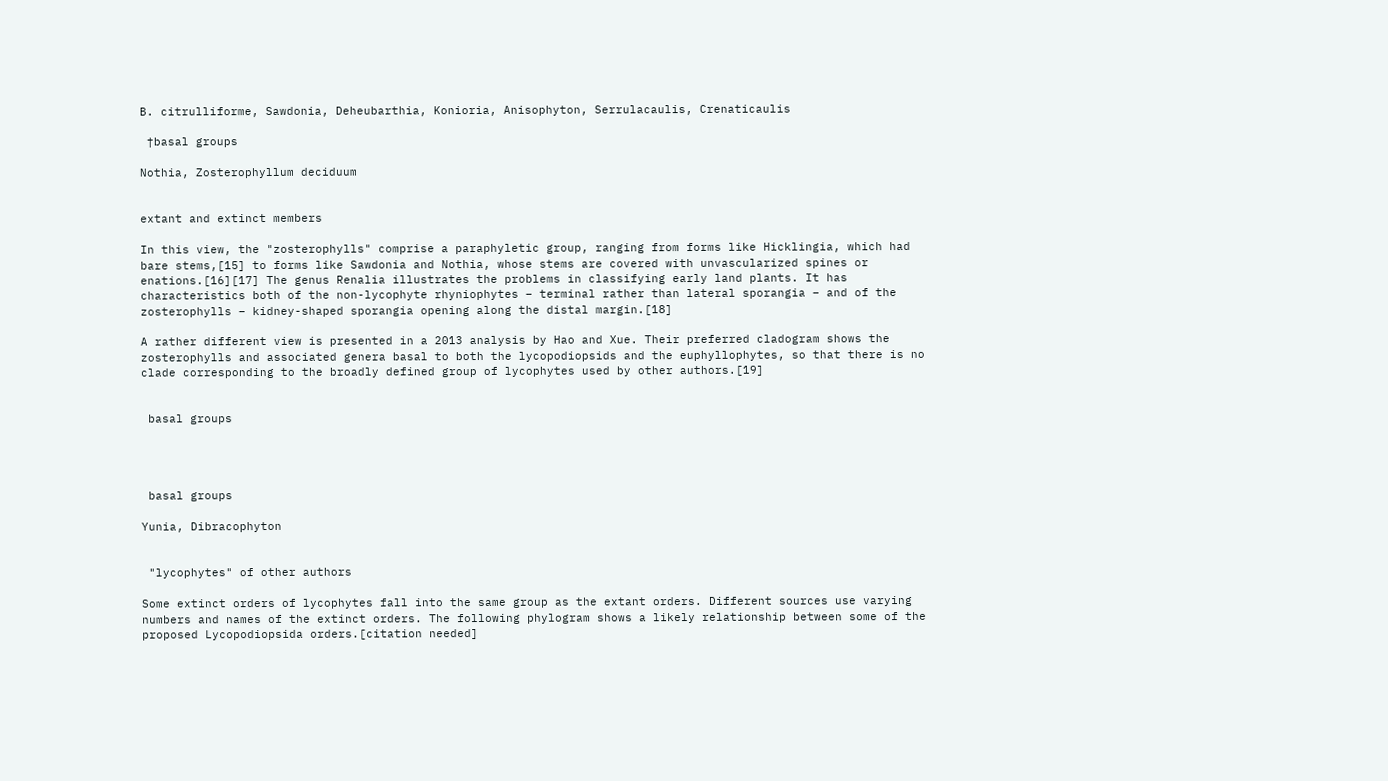B. citrulliforme, Sawdonia, Deheubarthia, Konioria, Anisophyton, Serrulacaulis, Crenaticaulis

 †basal groups

Nothia, Zosterophyllum deciduum


extant and extinct members

In this view, the "zosterophylls" comprise a paraphyletic group, ranging from forms like Hicklingia, which had bare stems,[15] to forms like Sawdonia and Nothia, whose stems are covered with unvascularized spines or enations.[16][17] The genus Renalia illustrates the problems in classifying early land plants. It has characteristics both of the non-lycophyte rhyniophytes – terminal rather than lateral sporangia – and of the zosterophylls – kidney-shaped sporangia opening along the distal margin.[18]

A rather different view is presented in a 2013 analysis by Hao and Xue. Their preferred cladogram shows the zosterophylls and associated genera basal to both the lycopodiopsids and the euphyllophytes, so that there is no clade corresponding to the broadly defined group of lycophytes used by other authors.[19]


 basal groups




 basal groups

Yunia, Dibracophyton


 "lycophytes" of other authors

Some extinct orders of lycophytes fall into the same group as the extant orders. Different sources use varying numbers and names of the extinct orders. The following phylogram shows a likely relationship between some of the proposed Lycopodiopsida orders.[citation needed]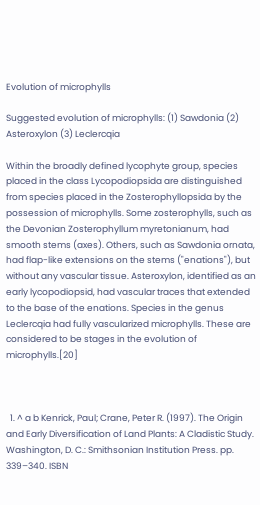Evolution of microphylls

Suggested evolution of microphylls: (1) Sawdonia (2) Asteroxylon (3) Leclercqia

Within the broadly defined lycophyte group, species placed in the class Lycopodiopsida are distinguished from species placed in the Zosterophyllopsida by the possession of microphylls. Some zosterophylls, such as the Devonian Zosterophyllum myretonianum, had smooth stems (axes). Others, such as Sawdonia ornata, had flap-like extensions on the stems ("enations"), but without any vascular tissue. Asteroxylon, identified as an early lycopodiopsid, had vascular traces that extended to the base of the enations. Species in the genus Leclercqia had fully vascularized microphylls. These are considered to be stages in the evolution of microphylls.[20]



  1. ^ a b Kenrick, Paul; Crane, Peter R. (1997). The Origin and Early Diversification of Land Plants: A Cladistic Study. Washington, D. C.: Smithsonian Institution Press. pp. 339–340. ISBN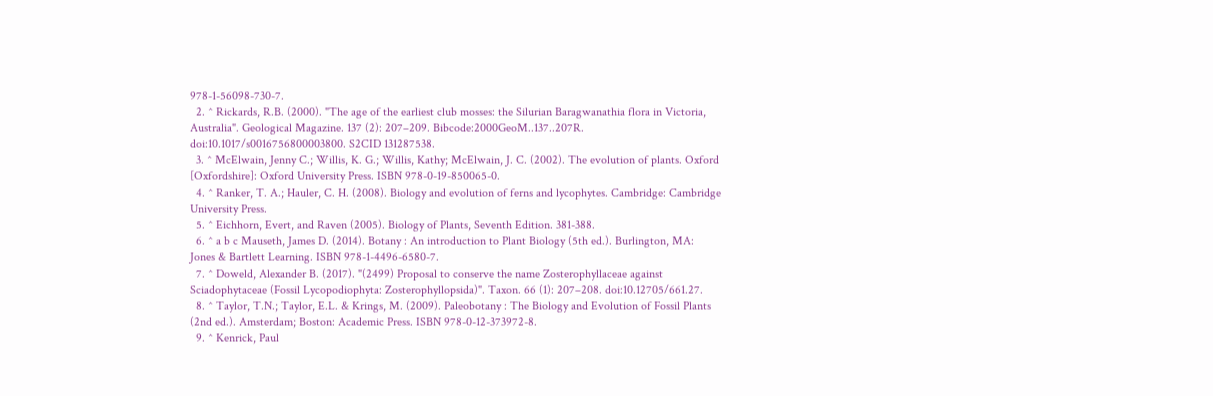978-1-56098-730-7.
  2. ^ Rickards, R.B. (2000). "The age of the earliest club mosses: the Silurian Baragwanathia flora in Victoria, Australia". Geological Magazine. 137 (2): 207–209. Bibcode:2000GeoM..137..207R. doi:10.1017/s0016756800003800. S2CID 131287538.
  3. ^ McElwain, Jenny C.; Willis, K. G.; Willis, Kathy; McElwain, J. C. (2002). The evolution of plants. Oxford [Oxfordshire]: Oxford University Press. ISBN 978-0-19-850065-0.
  4. ^ Ranker, T. A.; Hauler, C. H. (2008). Biology and evolution of ferns and lycophytes. Cambridge: Cambridge University Press.
  5. ^ Eichhorn, Evert, and Raven (2005). Biology of Plants, Seventh Edition. 381-388.
  6. ^ a b c Mauseth, James D. (2014). Botany : An introduction to Plant Biology (5th ed.). Burlington, MA: Jones & Bartlett Learning. ISBN 978-1-4496-6580-7.
  7. ^ Doweld, Alexander B. (2017). "(2499) Proposal to conserve the name Zosterophyllaceae against Sciadophytaceae (Fossil Lycopodiophyta: Zosterophyllopsida)". Taxon. 66 (1): 207–208. doi:10.12705/661.27.
  8. ^ Taylor, T.N.; Taylor, E.L. & Krings, M. (2009). Paleobotany : The Biology and Evolution of Fossil Plants (2nd ed.). Amsterdam; Boston: Academic Press. ISBN 978-0-12-373972-8.
  9. ^ Kenrick, Paul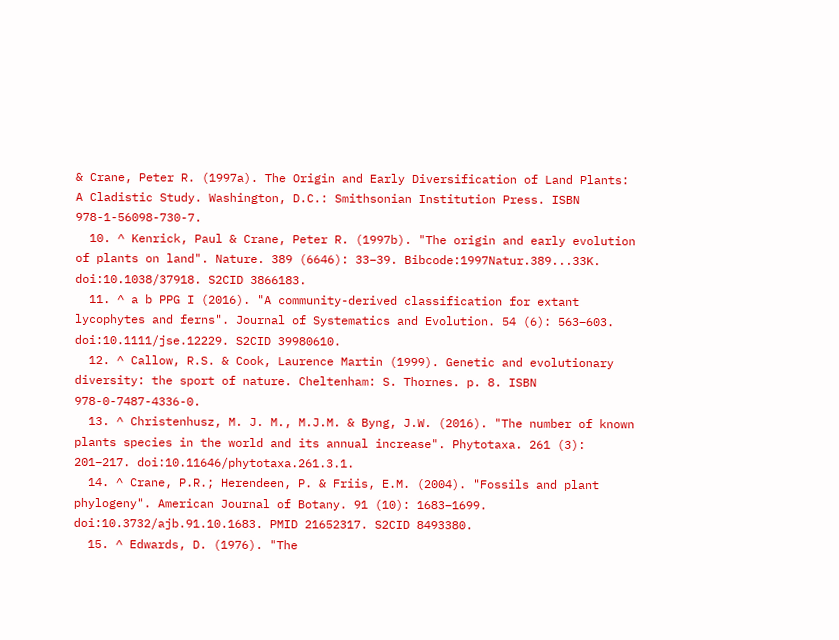& Crane, Peter R. (1997a). The Origin and Early Diversification of Land Plants: A Cladistic Study. Washington, D.C.: Smithsonian Institution Press. ISBN 978-1-56098-730-7.
  10. ^ Kenrick, Paul & Crane, Peter R. (1997b). "The origin and early evolution of plants on land". Nature. 389 (6646): 33–39. Bibcode:1997Natur.389...33K. doi:10.1038/37918. S2CID 3866183.
  11. ^ a b PPG I (2016). "A community-derived classification for extant lycophytes and ferns". Journal of Systematics and Evolution. 54 (6): 563–603. doi:10.1111/jse.12229. S2CID 39980610.
  12. ^ Callow, R.S. & Cook, Laurence Martin (1999). Genetic and evolutionary diversity: the sport of nature. Cheltenham: S. Thornes. p. 8. ISBN 978-0-7487-4336-0.
  13. ^ Christenhusz, M. J. M., M.J.M. & Byng, J.W. (2016). "The number of known plants species in the world and its annual increase". Phytotaxa. 261 (3): 201–217. doi:10.11646/phytotaxa.261.3.1.
  14. ^ Crane, P.R.; Herendeen, P. & Friis, E.M. (2004). "Fossils and plant phylogeny". American Journal of Botany. 91 (10): 1683–1699. doi:10.3732/ajb.91.10.1683. PMID 21652317. S2CID 8493380.
  15. ^ Edwards, D. (1976). "The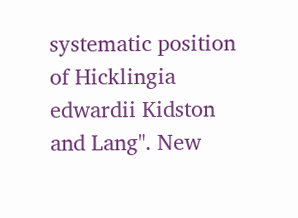systematic position of Hicklingia edwardii Kidston and Lang". New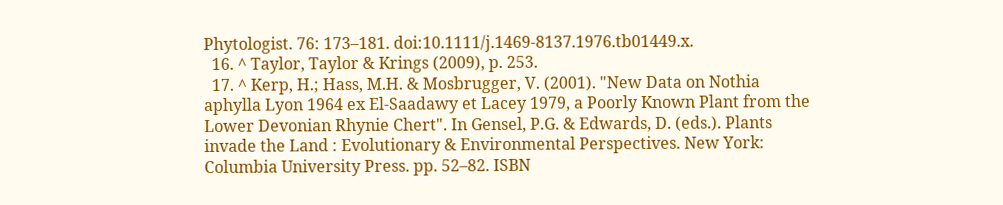Phytologist. 76: 173–181. doi:10.1111/j.1469-8137.1976.tb01449.x.
  16. ^ Taylor, Taylor & Krings (2009), p. 253.
  17. ^ Kerp, H.; Hass, M.H. & Mosbrugger, V. (2001). "New Data on Nothia aphylla Lyon 1964 ex El-Saadawy et Lacey 1979, a Poorly Known Plant from the Lower Devonian Rhynie Chert". In Gensel, P.G. & Edwards, D. (eds.). Plants invade the Land : Evolutionary & Environmental Perspectives. New York: Columbia University Press. pp. 52–82. ISBN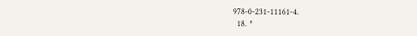978-0-231-11161-4.
  18. ^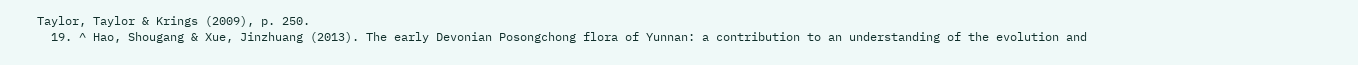Taylor, Taylor & Krings (2009), p. 250.
  19. ^ Hao, Shougang & Xue, Jinzhuang (2013). The early Devonian Posongchong flora of Yunnan: a contribution to an understanding of the evolution and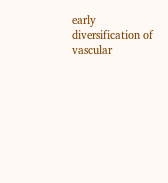early diversification of vascular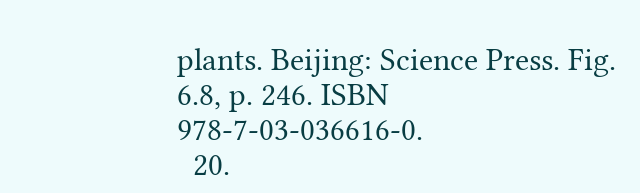plants. Beijing: Science Press. Fig. 6.8, p. 246. ISBN 978-7-03-036616-0.
  20.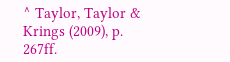^ Taylor, Taylor & Krings (2009), p. 267ff.